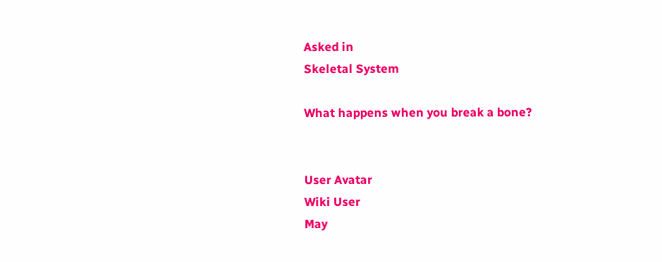Asked in
Skeletal System

What happens when you break a bone?


User Avatar
Wiki User
May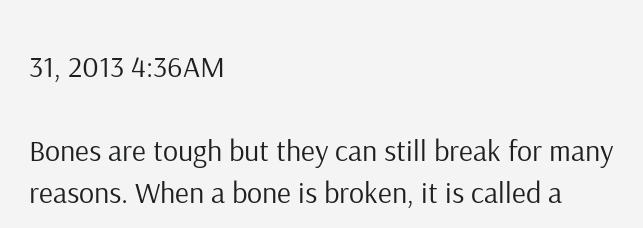31, 2013 4:36AM

Bones are tough but they can still break for many reasons. When a bone is broken, it is called a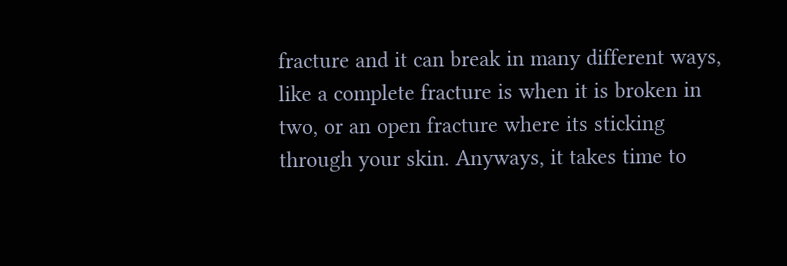fracture and it can break in many different ways, like a complete fracture is when it is broken in two, or an open fracture where its sticking through your skin. Anyways, it takes time to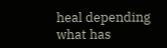heal depending what has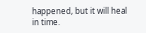happened, but it will heal in time.